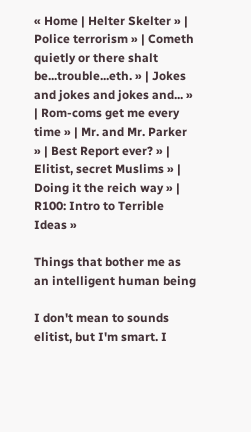« Home | Helter Skelter » | Police terrorism » | Cometh quietly or there shalt be...trouble...eth. » | Jokes and jokes and jokes and... » | Rom-coms get me every time » | Mr. and Mr. Parker » | Best Report ever? » | Elitist, secret Muslims » | Doing it the reich way » | R100: Intro to Terrible Ideas »

Things that bother me as an intelligent human being

I don't mean to sounds elitist, but I'm smart. I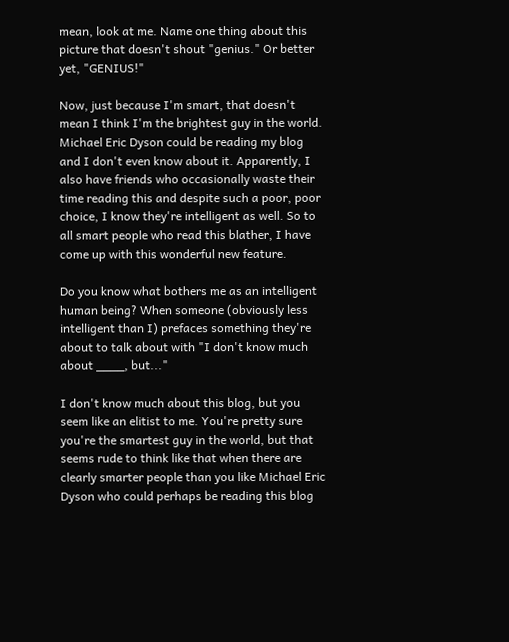mean, look at me. Name one thing about this picture that doesn't shout "genius." Or better yet, "GENIUS!"

Now, just because I'm smart, that doesn't mean I think I'm the brightest guy in the world. Michael Eric Dyson could be reading my blog and I don't even know about it. Apparently, I also have friends who occasionally waste their time reading this and despite such a poor, poor choice, I know they're intelligent as well. So to all smart people who read this blather, I have come up with this wonderful new feature.

Do you know what bothers me as an intelligent human being? When someone (obviously less intelligent than I) prefaces something they're about to talk about with "I don't know much about ____, but..."

I don't know much about this blog, but you seem like an elitist to me. You're pretty sure you're the smartest guy in the world, but that seems rude to think like that when there are clearly smarter people than you like Michael Eric Dyson who could perhaps be reading this blog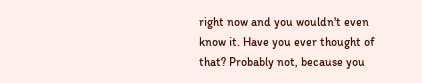right now and you wouldn't even know it. Have you ever thought of that? Probably not, because you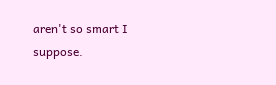aren't so smart I suppose.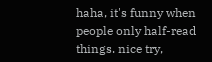haha, it's funny when people only half-read things. nice try,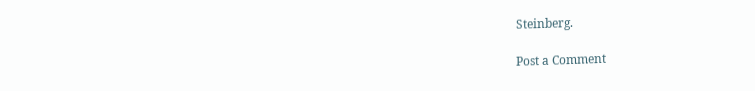Steinberg.

Post a Comment